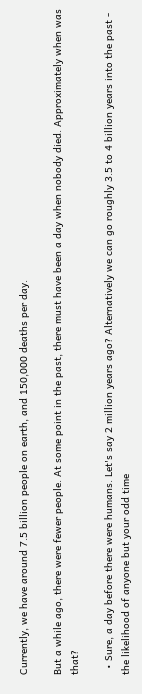Currently, we have around 7.5 billion people on earth, and 150,000 deaths per day.

But a while ago, there were fewer people. At some point in the past, there must have been a day when nobody died. Approximately when was that?

  • Sure, a day before there were humans. Let's say 2 million years ago? Alternatively we can go roughly 3.5 to 4 billion years into the past - the likelihood of anyone but your odd time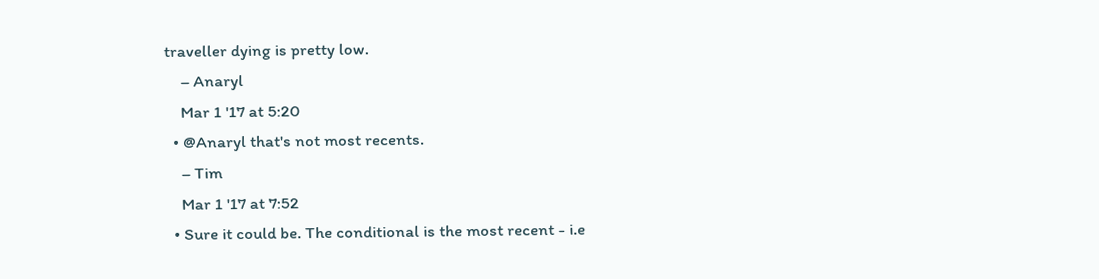traveller dying is pretty low.
    – Anaryl
    Mar 1 '17 at 5:20
  • @Anaryl that's not most recents.
    – Tim
    Mar 1 '17 at 7:52
  • Sure it could be. The conditional is the most recent - i.e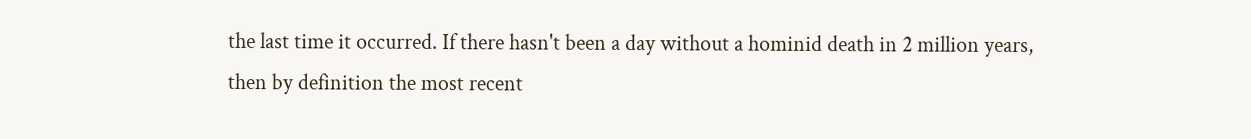the last time it occurred. If there hasn't been a day without a hominid death in 2 million years, then by definition the most recent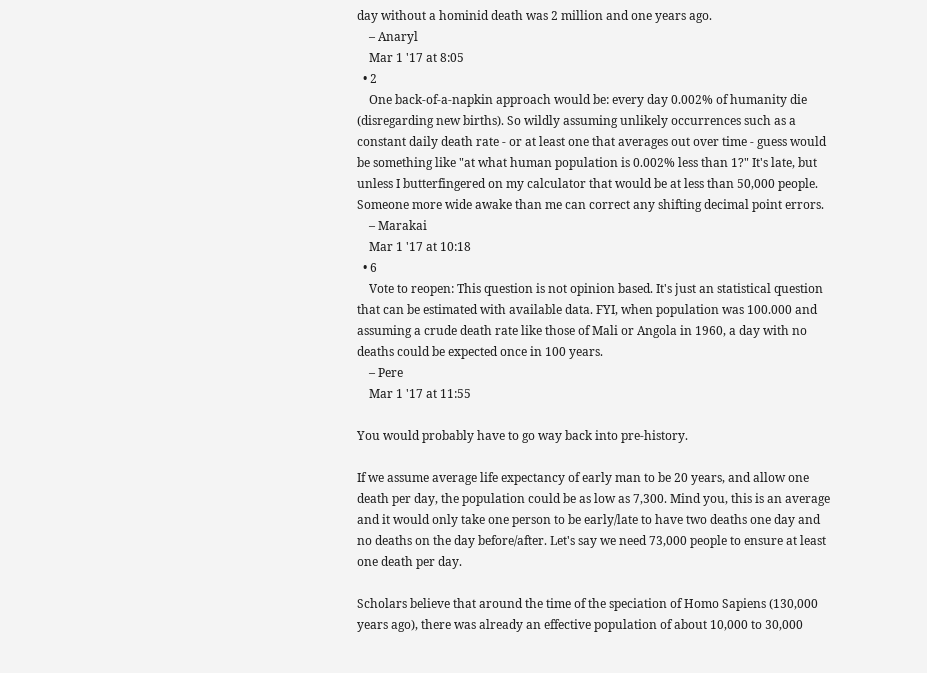day without a hominid death was 2 million and one years ago.
    – Anaryl
    Mar 1 '17 at 8:05
  • 2
    One back-of-a-napkin approach would be: every day 0.002% of humanity die (disregarding new births). So wildly assuming unlikely occurrences such as a constant daily death rate - or at least one that averages out over time - guess would be something like "at what human population is 0.002% less than 1?" It's late, but unless I butterfingered on my calculator that would be at less than 50,000 people. Someone more wide awake than me can correct any shifting decimal point errors.
    – Marakai
    Mar 1 '17 at 10:18
  • 6
    Vote to reopen: This question is not opinion based. It's just an statistical question that can be estimated with available data. FYI, when population was 100.000 and assuming a crude death rate like those of Mali or Angola in 1960, a day with no deaths could be expected once in 100 years.
    – Pere
    Mar 1 '17 at 11:55

You would probably have to go way back into pre-history.

If we assume average life expectancy of early man to be 20 years, and allow one death per day, the population could be as low as 7,300. Mind you, this is an average and it would only take one person to be early/late to have two deaths one day and no deaths on the day before/after. Let's say we need 73,000 people to ensure at least one death per day.

Scholars believe that around the time of the speciation of Homo Sapiens (130,000 years ago), there was already an effective population of about 10,000 to 30,000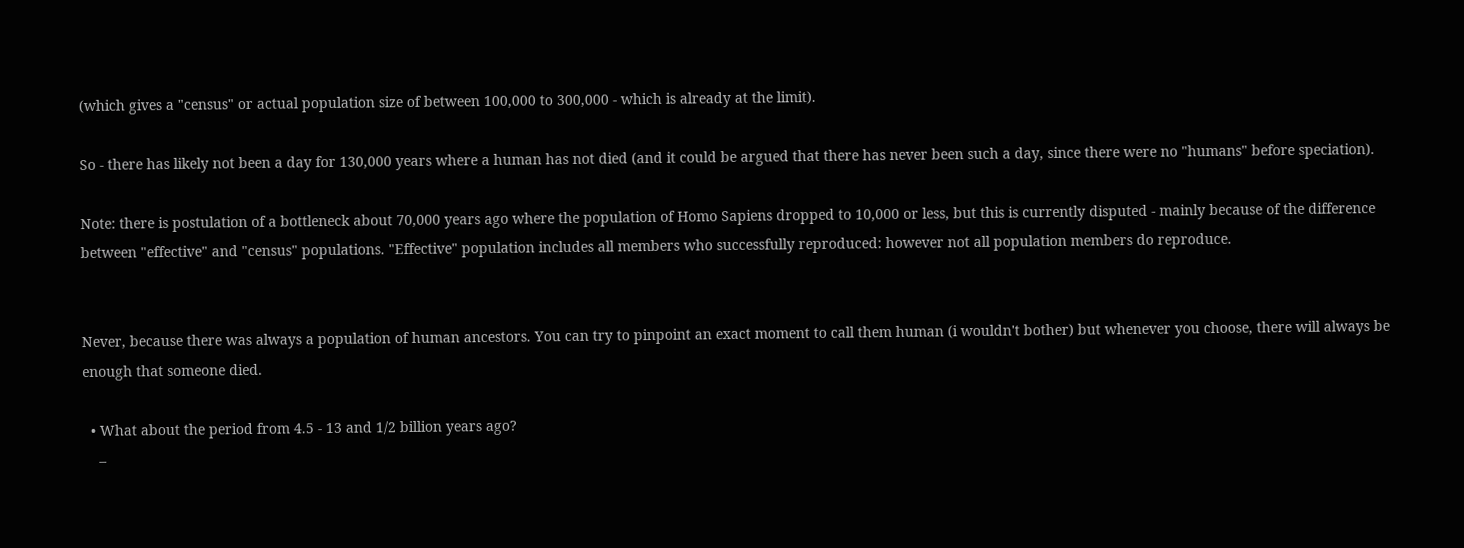(which gives a "census" or actual population size of between 100,000 to 300,000 - which is already at the limit).

So - there has likely not been a day for 130,000 years where a human has not died (and it could be argued that there has never been such a day, since there were no "humans" before speciation).

Note: there is postulation of a bottleneck about 70,000 years ago where the population of Homo Sapiens dropped to 10,000 or less, but this is currently disputed - mainly because of the difference between "effective" and "census" populations. "Effective" population includes all members who successfully reproduced: however not all population members do reproduce.


Never, because there was always a population of human ancestors. You can try to pinpoint an exact moment to call them human (i wouldn't bother) but whenever you choose, there will always be enough that someone died.

  • What about the period from 4.5 - 13 and 1/2 billion years ago?
    –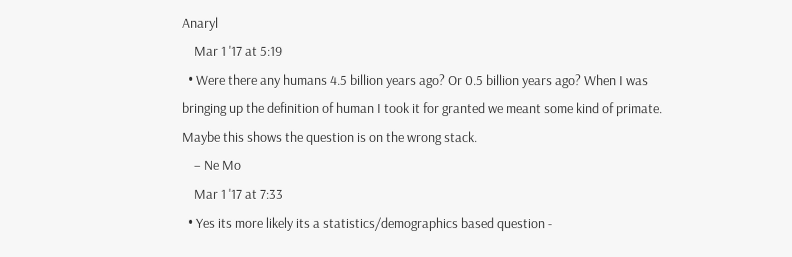Anaryl
    Mar 1 '17 at 5:19
  • Were there any humans 4.5 billion years ago? Or 0.5 billion years ago? When I was bringing up the definition of human I took it for granted we meant some kind of primate. Maybe this shows the question is on the wrong stack.
    – Ne Mo
    Mar 1 '17 at 7:33
  • Yes its more likely its a statistics/demographics based question -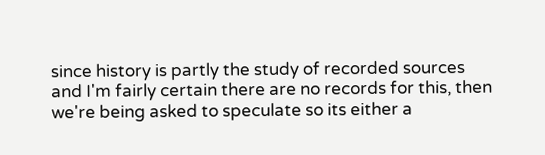since history is partly the study of recorded sources and I'm fairly certain there are no records for this, then we're being asked to speculate so its either a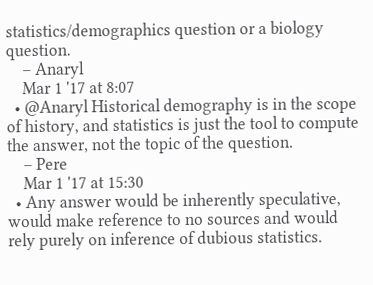statistics/demographics question or a biology question.
    – Anaryl
    Mar 1 '17 at 8:07
  • @Anaryl Historical demography is in the scope of history, and statistics is just the tool to compute the answer, not the topic of the question.
    – Pere
    Mar 1 '17 at 15:30
  • Any answer would be inherently speculative, would make reference to no sources and would rely purely on inference of dubious statistics.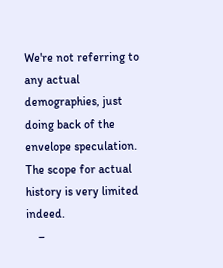We're not referring to any actual demographies, just doing back of the envelope speculation. The scope for actual history is very limited indeed.
    –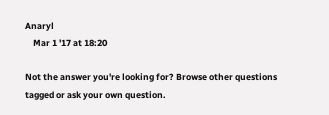Anaryl
    Mar 1 '17 at 18:20

Not the answer you're looking for? Browse other questions tagged or ask your own question.